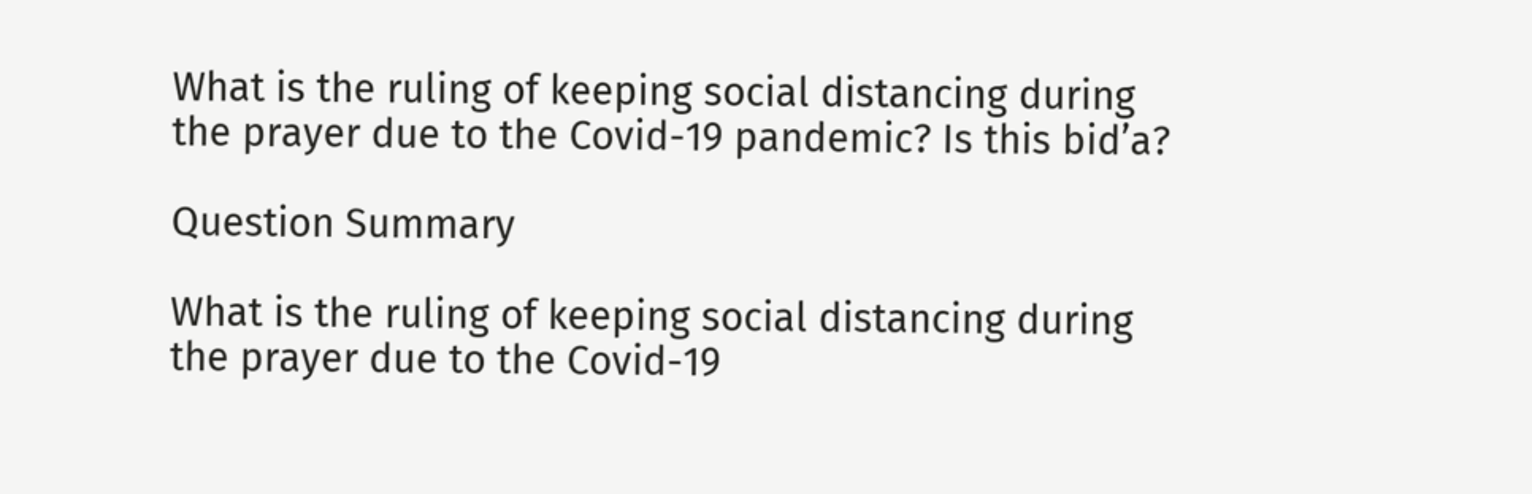What is the ruling of keeping social distancing during the prayer due to the Covid-19 pandemic? Is this bid’a?

Question Summary

What is the ruling of keeping social distancing during the prayer due to the Covid-19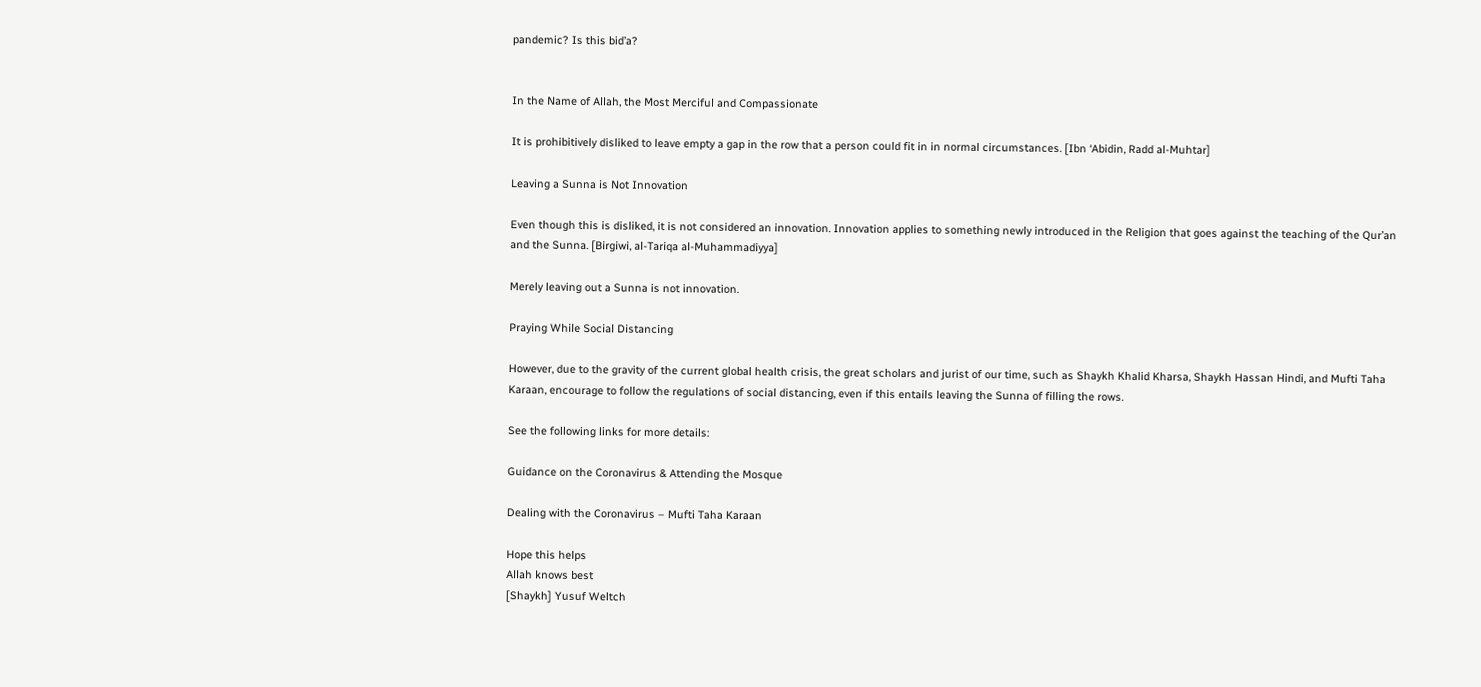pandemic? Is this bid’a?


In the Name of Allah, the Most Merciful and Compassionate

It is prohibitively disliked to leave empty a gap in the row that a person could fit in in normal circumstances. [Ibn ‘Abidin, Radd al-Muhtar]

Leaving a Sunna is Not Innovation

Even though this is disliked, it is not considered an innovation. Innovation applies to something newly introduced in the Religion that goes against the teaching of the Qur’an and the Sunna. [Birgiwi, al-Tariqa al-Muhammadiyya]

Merely leaving out a Sunna is not innovation.

Praying While Social Distancing

However, due to the gravity of the current global health crisis, the great scholars and jurist of our time, such as Shaykh Khalid Kharsa, Shaykh Hassan Hindi, and Mufti Taha Karaan, encourage to follow the regulations of social distancing, even if this entails leaving the Sunna of filling the rows.

See the following links for more details:

Guidance on the Coronavirus & Attending the Mosque

Dealing with the Coronavirus – Mufti Taha Karaan

Hope this helps
Allah knows best
[Shaykh] Yusuf Weltch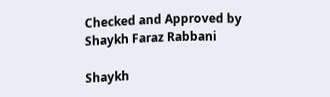Checked and Approved by Shaykh Faraz Rabbani

Shaykh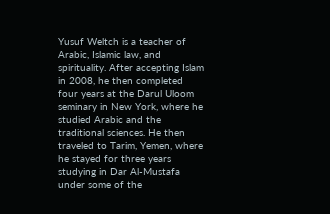Yusuf Weltch is a teacher of Arabic, Islamic law, and spirituality. After accepting Islam in 2008, he then completed four years at the Darul Uloom seminary in New York, where he studied Arabic and the traditional sciences. He then traveled to Tarim, Yemen, where he stayed for three years studying in Dar Al-Mustafa under some of the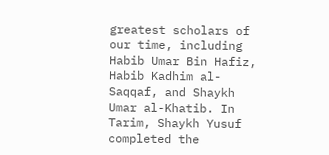greatest scholars of our time, including Habib Umar Bin Hafiz, Habib Kadhim al-Saqqaf, and Shaykh Umar al-Khatib. In Tarim, Shaykh Yusuf completed the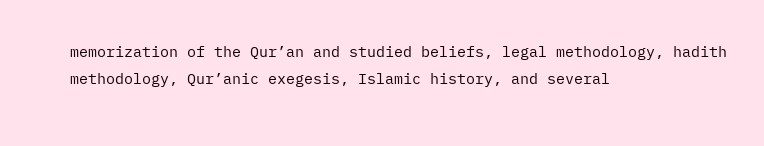memorization of the Qur’an and studied beliefs, legal methodology, hadith methodology, Qur’anic exegesis, Islamic history, and several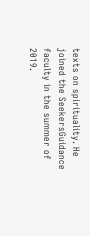texts on spirituality. He joined the SeekersGuidance faculty in the summer of 2019.